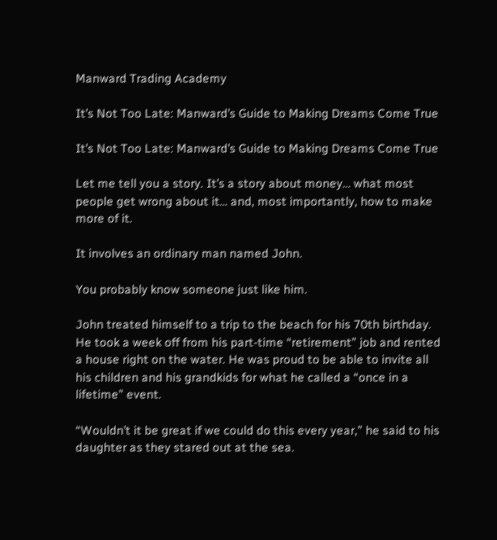Manward Trading Academy

It’s Not Too Late: Manward’s Guide to Making Dreams Come True

It’s Not Too Late: Manward’s Guide to Making Dreams Come True

Let me tell you a story. It’s a story about money… what most people get wrong about it… and, most importantly, how to make more of it.

It involves an ordinary man named John.

You probably know someone just like him.

John treated himself to a trip to the beach for his 70th birthday. He took a week off from his part-time “retirement” job and rented a house right on the water. He was proud to be able to invite all his children and his grandkids for what he called a “once in a lifetime” event.

“Wouldn’t it be great if we could do this every year,” he said to his daughter as they stared out at the sea.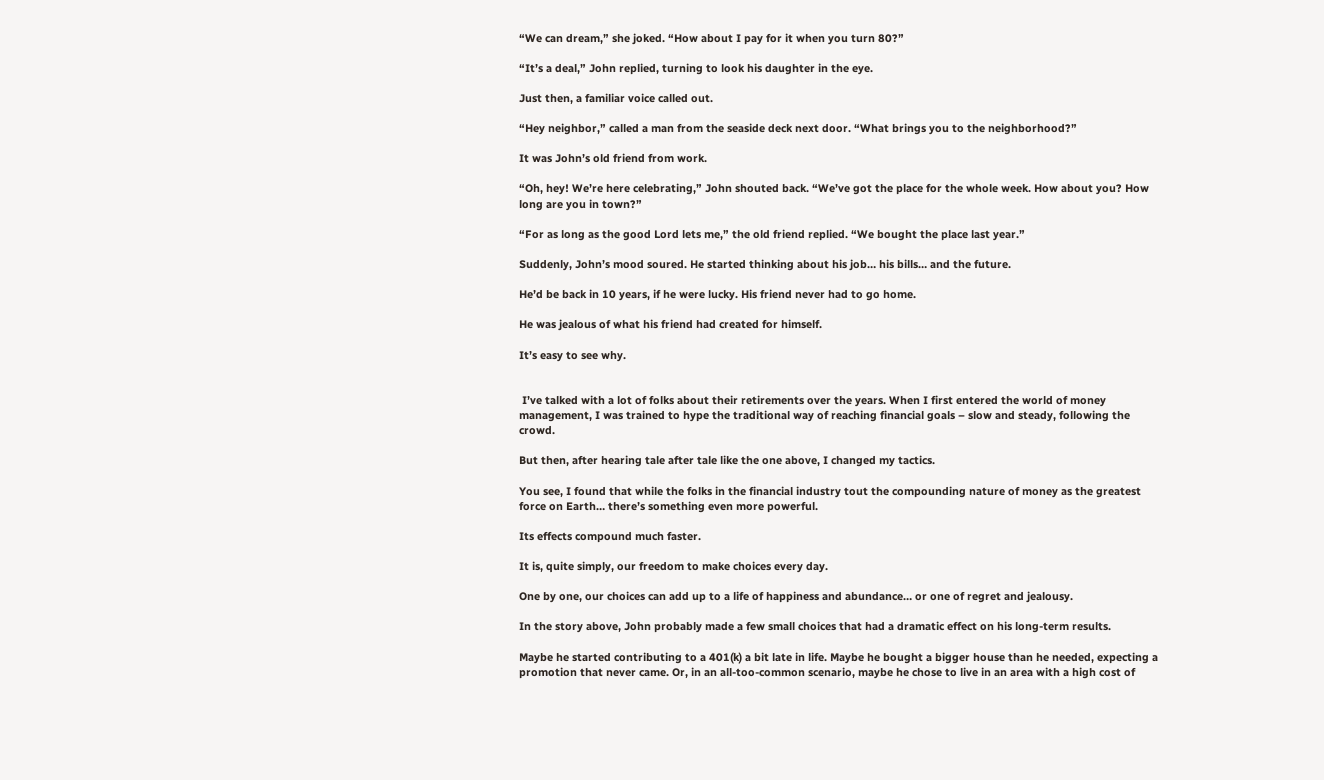“We can dream,” she joked. “How about I pay for it when you turn 80?”

“It’s a deal,” John replied, turning to look his daughter in the eye.

Just then, a familiar voice called out.

“Hey neighbor,” called a man from the seaside deck next door. “What brings you to the neighborhood?”

It was John’s old friend from work.

“Oh, hey! We’re here celebrating,” John shouted back. “We’ve got the place for the whole week. How about you? How long are you in town?”

“For as long as the good Lord lets me,” the old friend replied. “We bought the place last year.”

Suddenly, John’s mood soured. He started thinking about his job… his bills… and the future.

He’d be back in 10 years, if he were lucky. His friend never had to go home.

He was jealous of what his friend had created for himself.

It’s easy to see why.


 I’ve talked with a lot of folks about their retirements over the years. When I first entered the world of money management, I was trained to hype the traditional way of reaching financial goals – slow and steady, following the crowd.

But then, after hearing tale after tale like the one above, I changed my tactics.

You see, I found that while the folks in the financial industry tout the compounding nature of money as the greatest force on Earth… there’s something even more powerful.

Its effects compound much faster.

It is, quite simply, our freedom to make choices every day.

One by one, our choices can add up to a life of happiness and abundance… or one of regret and jealousy.

In the story above, John probably made a few small choices that had a dramatic effect on his long-term results.

Maybe he started contributing to a 401(k) a bit late in life. Maybe he bought a bigger house than he needed, expecting a promotion that never came. Or, in an all-too-common scenario, maybe he chose to live in an area with a high cost of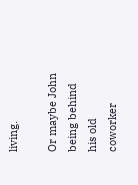living.

Or maybe John being behind his old coworker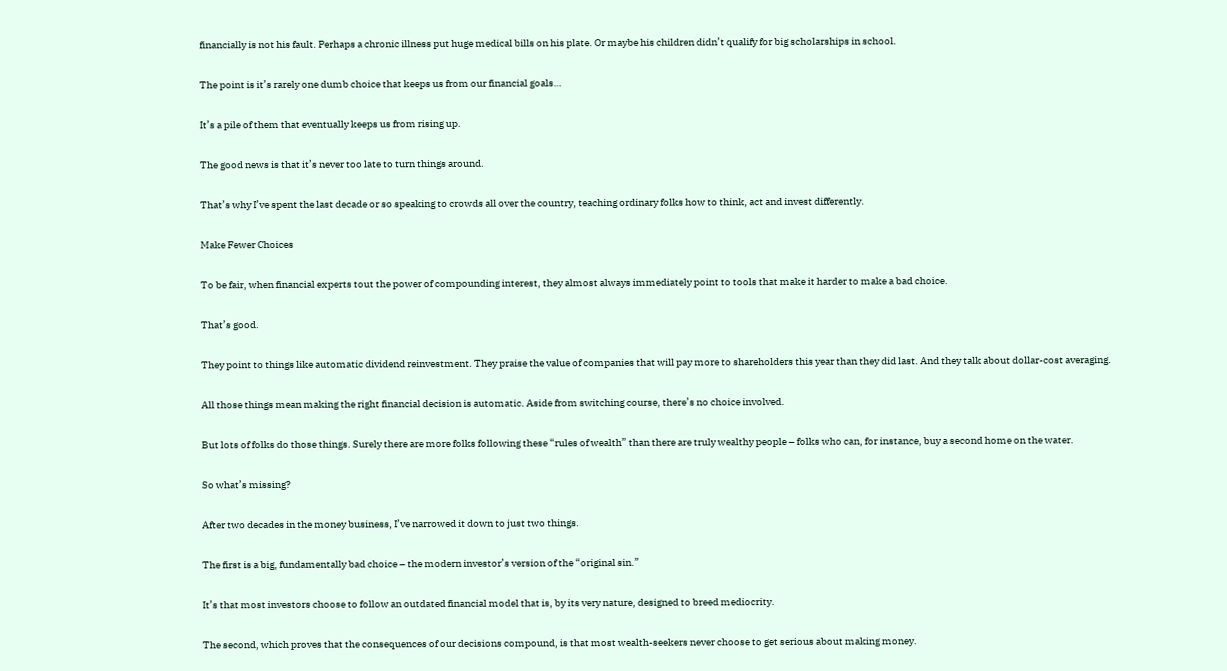financially is not his fault. Perhaps a chronic illness put huge medical bills on his plate. Or maybe his children didn’t qualify for big scholarships in school.

The point is it’s rarely one dumb choice that keeps us from our financial goals…

It’s a pile of them that eventually keeps us from rising up.

The good news is that it’s never too late to turn things around.

That’s why I’ve spent the last decade or so speaking to crowds all over the country, teaching ordinary folks how to think, act and invest differently.

Make Fewer Choices

To be fair, when financial experts tout the power of compounding interest, they almost always immediately point to tools that make it harder to make a bad choice.

That’s good.

They point to things like automatic dividend reinvestment. They praise the value of companies that will pay more to shareholders this year than they did last. And they talk about dollar-cost averaging.

All those things mean making the right financial decision is automatic. Aside from switching course, there’s no choice involved.

But lots of folks do those things. Surely there are more folks following these “rules of wealth” than there are truly wealthy people – folks who can, for instance, buy a second home on the water.

So what’s missing?

After two decades in the money business, I’ve narrowed it down to just two things.

The first is a big, fundamentally bad choice – the modern investor’s version of the “original sin.”

It’s that most investors choose to follow an outdated financial model that is, by its very nature, designed to breed mediocrity.

The second, which proves that the consequences of our decisions compound, is that most wealth-seekers never choose to get serious about making money.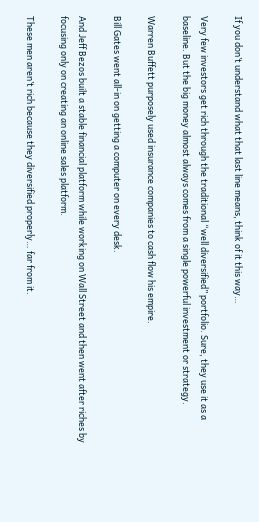If you don’t understand what that last line means, think of it this way…

Very few investors get rich through the traditional “well diversified” portfolio. Sure, they use it as a baseline. But the big money almost always comes from a single powerful investment or strategy.

Warren Buffett purposely used insurance companies to cash flow his empire.

Bill Gates went all-in on getting a computer on every desk.

And Jeff Bezos built a stable financial platform while working on Wall Street and then went after riches by focusing only on creating an online sales platform.

These men aren’t rich because they diversified properly… far from it.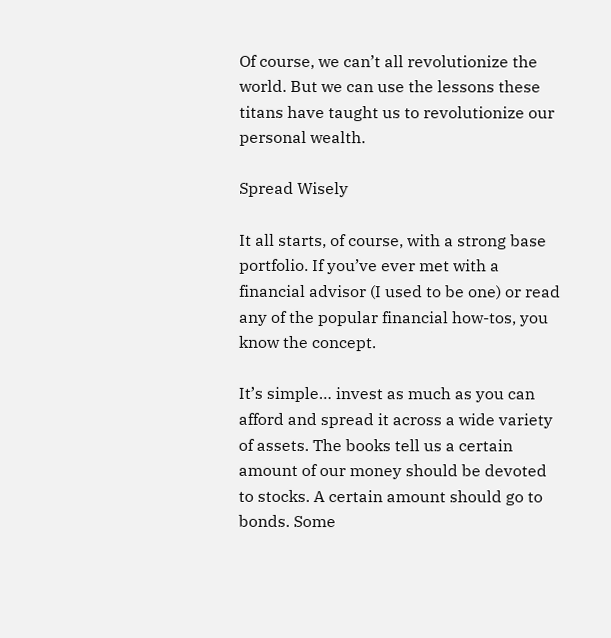Of course, we can’t all revolutionize the world. But we can use the lessons these titans have taught us to revolutionize our personal wealth.

Spread Wisely

It all starts, of course, with a strong base portfolio. If you’ve ever met with a financial advisor (I used to be one) or read any of the popular financial how-tos, you know the concept.

It’s simple… invest as much as you can afford and spread it across a wide variety of assets. The books tell us a certain amount of our money should be devoted to stocks. A certain amount should go to bonds. Some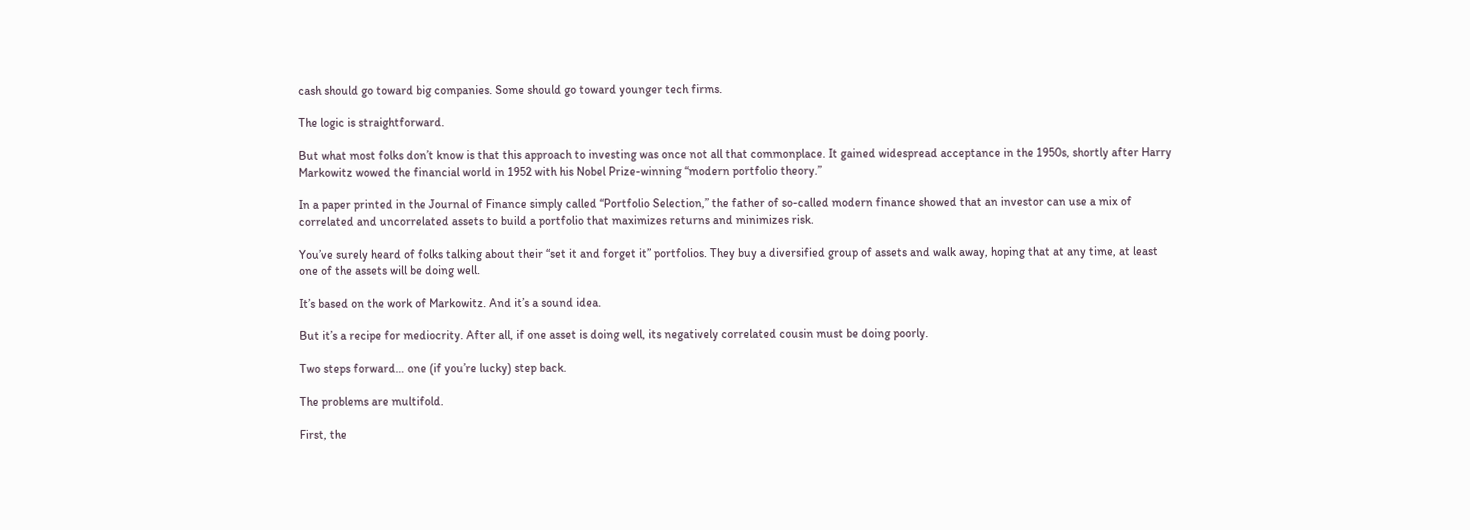cash should go toward big companies. Some should go toward younger tech firms.

The logic is straightforward.

But what most folks don’t know is that this approach to investing was once not all that commonplace. It gained widespread acceptance in the 1950s, shortly after Harry Markowitz wowed the financial world in 1952 with his Nobel Prize-winning “modern portfolio theory.”

In a paper printed in the Journal of Finance simply called “Portfolio Selection,” the father of so-called modern finance showed that an investor can use a mix of correlated and uncorrelated assets to build a portfolio that maximizes returns and minimizes risk.

You’ve surely heard of folks talking about their “set it and forget it” portfolios. They buy a diversified group of assets and walk away, hoping that at any time, at least one of the assets will be doing well.

It’s based on the work of Markowitz. And it’s a sound idea.

But it’s a recipe for mediocrity. After all, if one asset is doing well, its negatively correlated cousin must be doing poorly.

Two steps forward… one (if you’re lucky) step back.

The problems are multifold.

First, the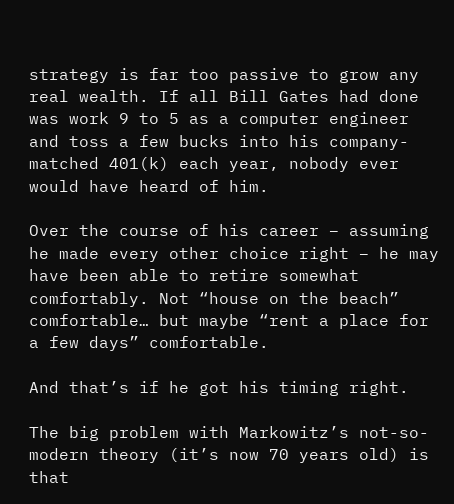strategy is far too passive to grow any real wealth. If all Bill Gates had done was work 9 to 5 as a computer engineer and toss a few bucks into his company-matched 401(k) each year, nobody ever would have heard of him.

Over the course of his career – assuming he made every other choice right – he may have been able to retire somewhat comfortably. Not “house on the beach” comfortable… but maybe “rent a place for a few days” comfortable.

And that’s if he got his timing right.

The big problem with Markowitz’s not-so-modern theory (it’s now 70 years old) is that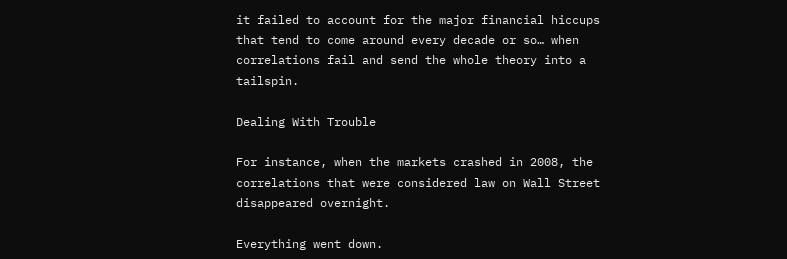it failed to account for the major financial hiccups that tend to come around every decade or so… when correlations fail and send the whole theory into a tailspin.

Dealing With Trouble

For instance, when the markets crashed in 2008, the correlations that were considered law on Wall Street disappeared overnight.

Everything went down.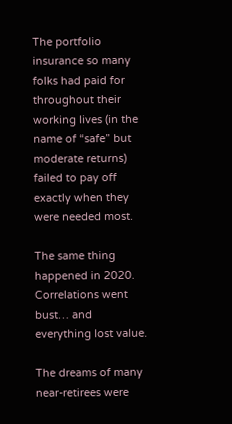The portfolio insurance so many folks had paid for throughout their working lives (in the name of “safe” but moderate returns) failed to pay off exactly when they were needed most.

The same thing happened in 2020. Correlations went bust… and everything lost value.

The dreams of many near-retirees were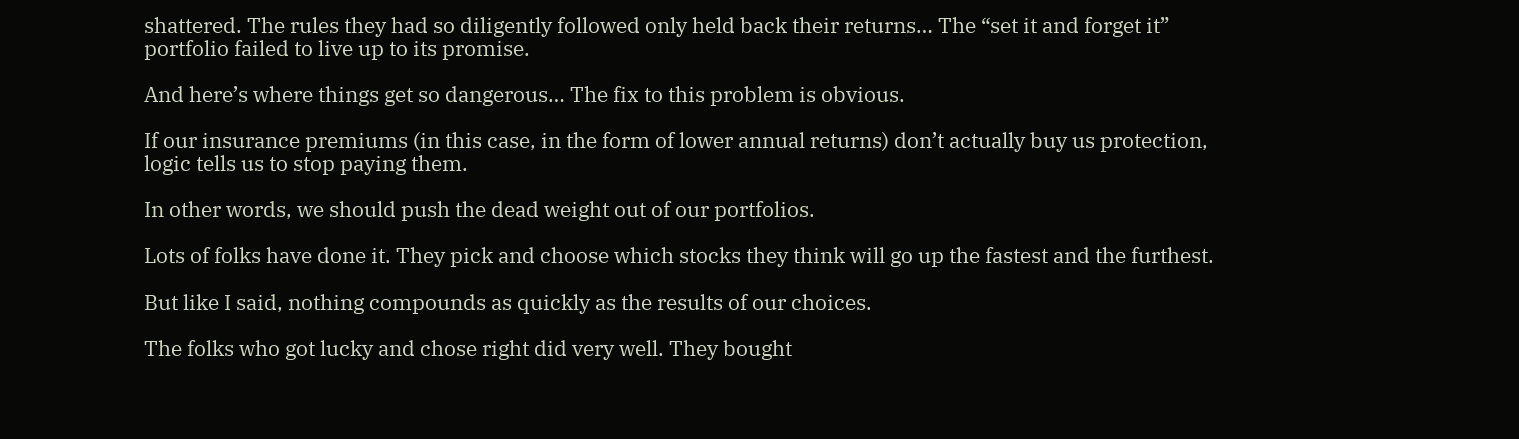shattered. The rules they had so diligently followed only held back their returns… The “set it and forget it” portfolio failed to live up to its promise.

And here’s where things get so dangerous… The fix to this problem is obvious.

If our insurance premiums (in this case, in the form of lower annual returns) don’t actually buy us protection, logic tells us to stop paying them.

In other words, we should push the dead weight out of our portfolios.

Lots of folks have done it. They pick and choose which stocks they think will go up the fastest and the furthest.

But like I said, nothing compounds as quickly as the results of our choices.

The folks who got lucky and chose right did very well. They bought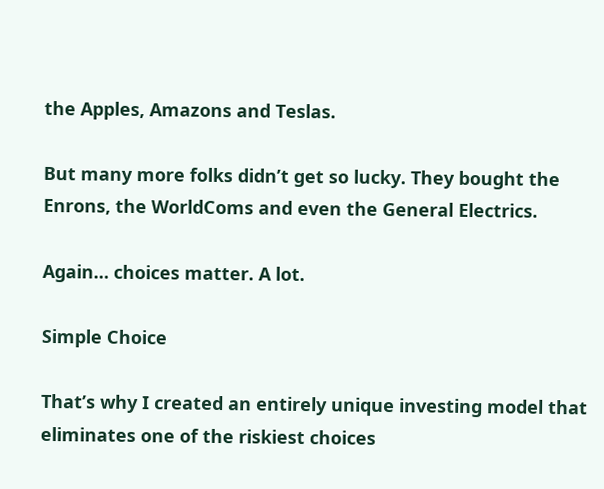the Apples, Amazons and Teslas.

But many more folks didn’t get so lucky. They bought the Enrons, the WorldComs and even the General Electrics.

Again… choices matter. A lot.

Simple Choice

That’s why I created an entirely unique investing model that eliminates one of the riskiest choices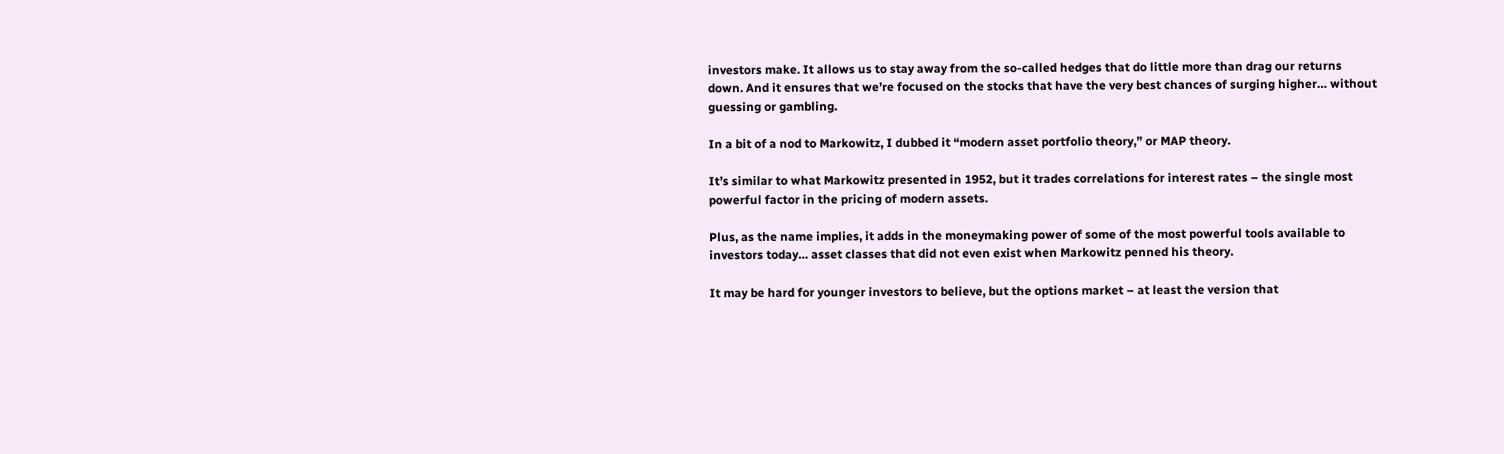investors make. It allows us to stay away from the so-called hedges that do little more than drag our returns down. And it ensures that we’re focused on the stocks that have the very best chances of surging higher… without guessing or gambling.

In a bit of a nod to Markowitz, I dubbed it “modern asset portfolio theory,” or MAP theory.

It’s similar to what Markowitz presented in 1952, but it trades correlations for interest rates – the single most powerful factor in the pricing of modern assets.

Plus, as the name implies, it adds in the moneymaking power of some of the most powerful tools available to investors today… asset classes that did not even exist when Markowitz penned his theory.

It may be hard for younger investors to believe, but the options market – at least the version that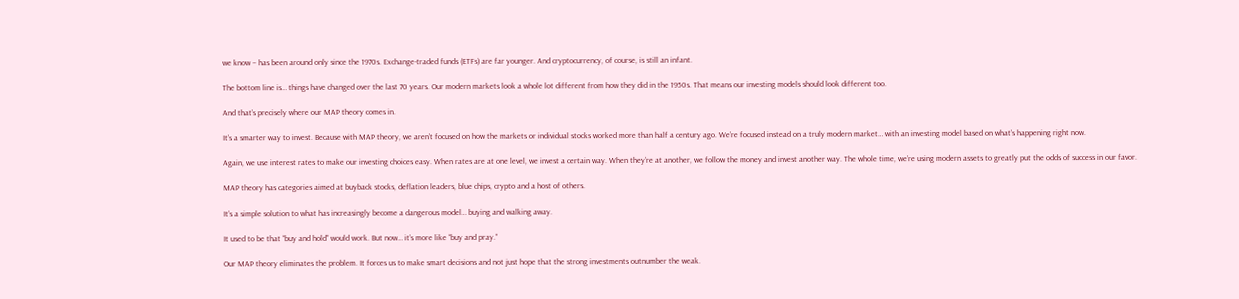we know – has been around only since the 1970s. Exchange-traded funds (ETFs) are far younger. And cryptocurrency, of course, is still an infant.

The bottom line is… things have changed over the last 70 years. Our modern markets look a whole lot different from how they did in the 1950s. That means our investing models should look different too.

And that’s precisely where our MAP theory comes in.

It’s a smarter way to invest. Because with MAP theory, we aren’t focused on how the markets or individual stocks worked more than half a century ago. We’re focused instead on a truly modern market… with an investing model based on what’s happening right now.

Again, we use interest rates to make our investing choices easy. When rates are at one level, we invest a certain way. When they’re at another, we follow the money and invest another way. The whole time, we’re using modern assets to greatly put the odds of success in our favor.

MAP theory has categories aimed at buyback stocks, deflation leaders, blue chips, crypto and a host of others.

It’s a simple solution to what has increasingly become a dangerous model… buying and walking away.

It used to be that “buy and hold” would work. But now… it’s more like “buy and pray.”

Our MAP theory eliminates the problem. It forces us to make smart decisions and not just hope that the strong investments outnumber the weak.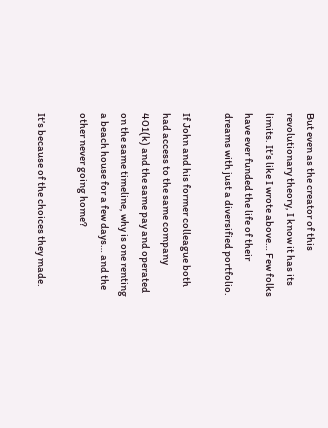But even as the creator of this revolutionary theory, I know it has its limits. It’s like I wrote above… Few folks have ever funded the life of their dreams with just a diversified portfolio.

If John and his former colleague both had access to the same company 401(k) and the same pay and operated on the same timeline, why is one renting a beach house for a few days… and the other never going home?

It’s because of the choices they made.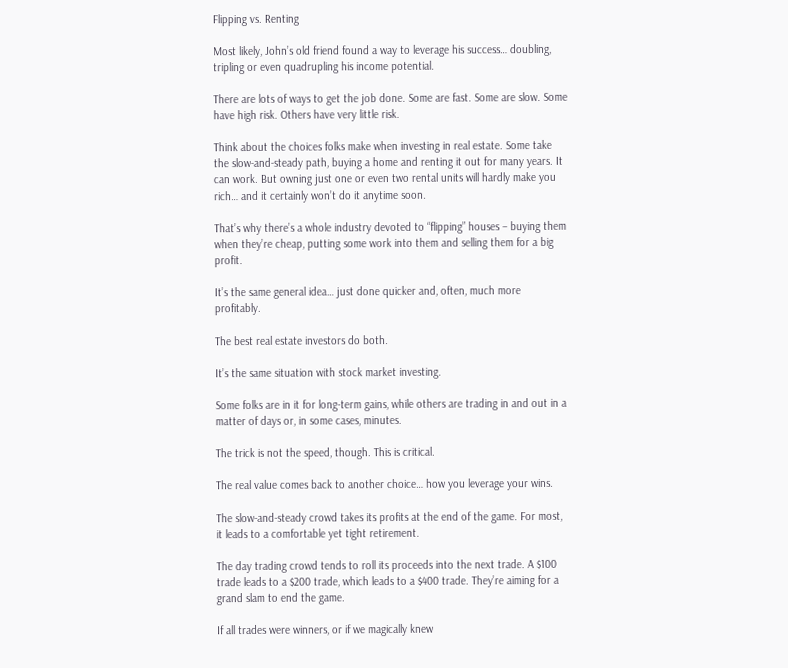Flipping vs. Renting

Most likely, John’s old friend found a way to leverage his success… doubling, tripling or even quadrupling his income potential.

There are lots of ways to get the job done. Some are fast. Some are slow. Some have high risk. Others have very little risk.

Think about the choices folks make when investing in real estate. Some take the slow-and-steady path, buying a home and renting it out for many years. It can work. But owning just one or even two rental units will hardly make you rich… and it certainly won’t do it anytime soon.

That’s why there’s a whole industry devoted to “flipping” houses – buying them when they’re cheap, putting some work into them and selling them for a big profit.

It’s the same general idea… just done quicker and, often, much more profitably.

The best real estate investors do both.

It’s the same situation with stock market investing.

Some folks are in it for long-term gains, while others are trading in and out in a matter of days or, in some cases, minutes.

The trick is not the speed, though. This is critical.

The real value comes back to another choice… how you leverage your wins.

The slow-and-steady crowd takes its profits at the end of the game. For most, it leads to a comfortable yet tight retirement.

The day trading crowd tends to roll its proceeds into the next trade. A $100 trade leads to a $200 trade, which leads to a $400 trade. They’re aiming for a grand slam to end the game.

If all trades were winners, or if we magically knew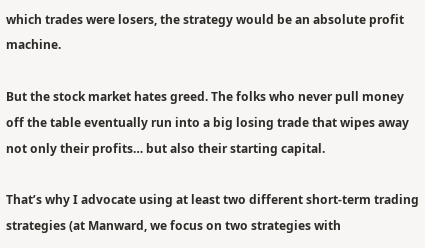which trades were losers, the strategy would be an absolute profit machine.

But the stock market hates greed. The folks who never pull money off the table eventually run into a big losing trade that wipes away not only their profits… but also their starting capital.

That’s why I advocate using at least two different short-term trading strategies (at Manward, we focus on two strategies with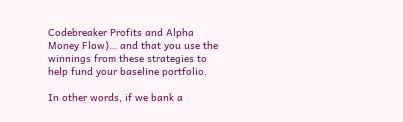Codebreaker Profits and Alpha Money Flow)… and that you use the winnings from these strategies to help fund your baseline portfolio.

In other words, if we bank a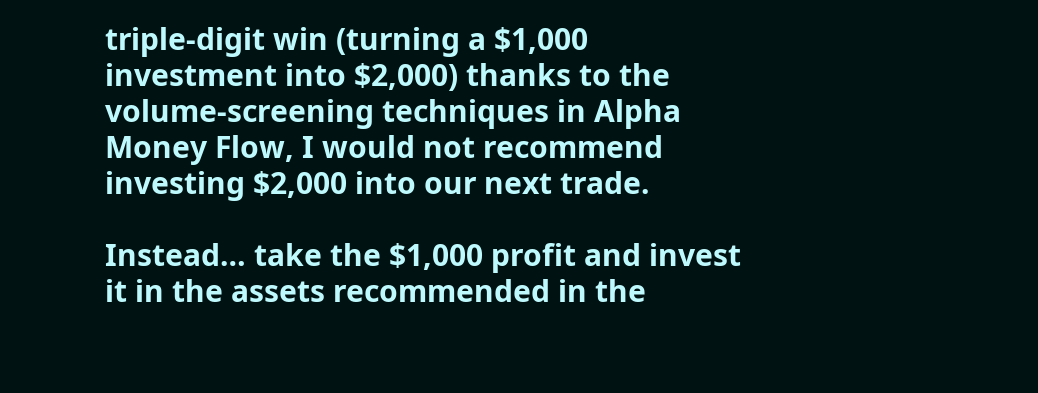triple-digit win (turning a $1,000 investment into $2,000) thanks to the volume-screening techniques in Alpha Money Flow, I would not recommend investing $2,000 into our next trade.

Instead… take the $1,000 profit and invest it in the assets recommended in the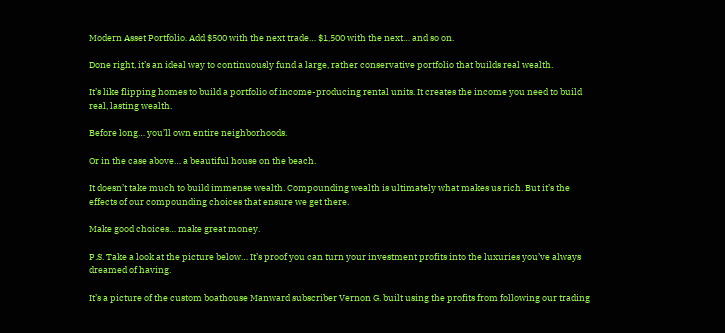Modern Asset Portfolio. Add $500 with the next trade… $1,500 with the next… and so on.

Done right, it’s an ideal way to continuously fund a large, rather conservative portfolio that builds real wealth.

It’s like flipping homes to build a portfolio of income-producing rental units. It creates the income you need to build real, lasting wealth.

Before long… you’ll own entire neighborhoods.

Or in the case above… a beautiful house on the beach.

It doesn’t take much to build immense wealth. Compounding wealth is ultimately what makes us rich. But it’s the effects of our compounding choices that ensure we get there.

Make good choices… make great money.

P.S. Take a look at the picture below… It’s proof you can turn your investment profits into the luxuries you’ve always dreamed of having.

It’s a picture of the custom boathouse Manward subscriber Vernon G. built using the profits from following our trading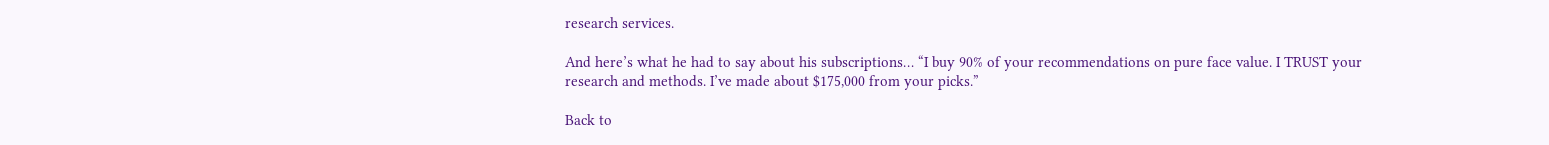research services.

And here’s what he had to say about his subscriptions… “I buy 90% of your recommendations on pure face value. I TRUST your research and methods. I’ve made about $175,000 from your picks.”

Back to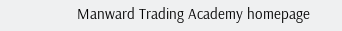Manward Trading Academy homepage